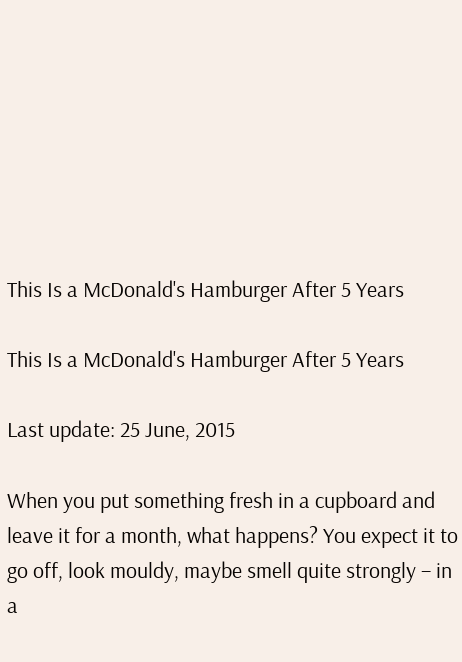This Is a McDonald's Hamburger After 5 Years

This Is a McDonald's Hamburger After 5 Years

Last update: 25 June, 2015

When you put something fresh in a cupboard and leave it for a month, what happens? You expect it to go off, look mouldy, maybe smell quite strongly – in a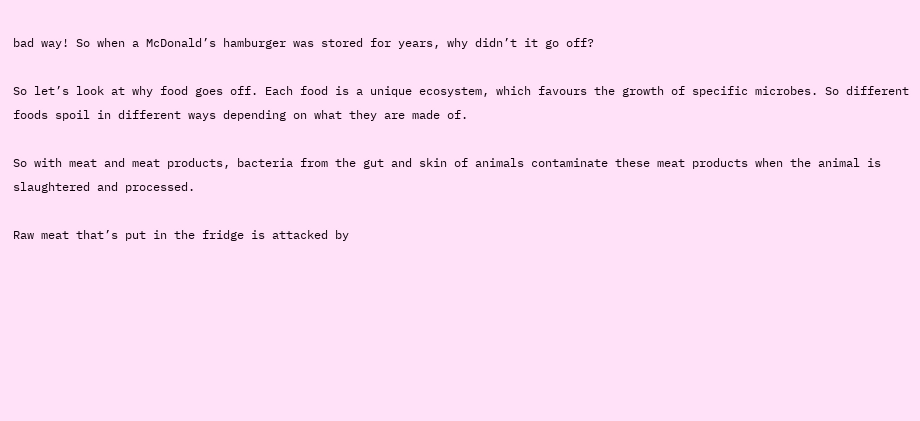bad way! So when a McDonald’s hamburger was stored for years, why didn’t it go off?

So let’s look at why food goes off. Each food is a unique ecosystem, which favours the growth of specific microbes. So different foods spoil in different ways depending on what they are made of.

So with meat and meat products, bacteria from the gut and skin of animals contaminate these meat products when the animal is slaughtered and processed.

Raw meat that’s put in the fridge is attacked by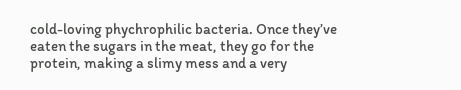cold-loving phychrophilic bacteria. Once they’ve eaten the sugars in the meat, they go for the protein, making a slimy mess and a very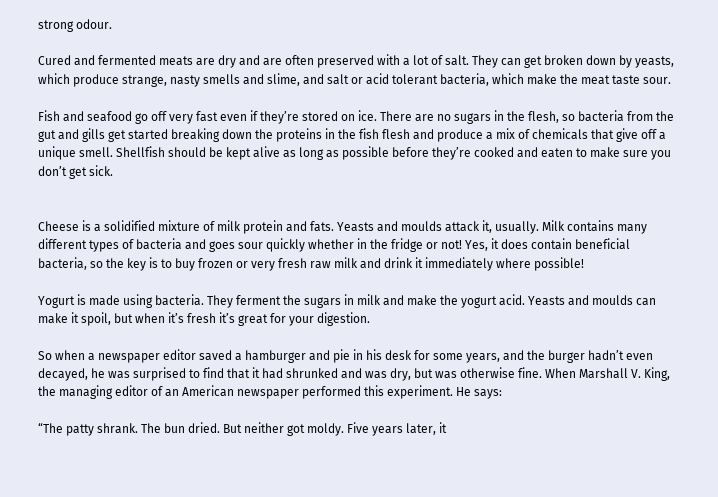strong odour.

Cured and fermented meats are dry and are often preserved with a lot of salt. They can get broken down by yeasts, which produce strange, nasty smells and slime, and salt or acid tolerant bacteria, which make the meat taste sour.

Fish and seafood go off very fast even if they’re stored on ice. There are no sugars in the flesh, so bacteria from the gut and gills get started breaking down the proteins in the fish flesh and produce a mix of chemicals that give off a unique smell. Shellfish should be kept alive as long as possible before they’re cooked and eaten to make sure you don’t get sick.


Cheese is a solidified mixture of milk protein and fats. Yeasts and moulds attack it, usually. Milk contains many different types of bacteria and goes sour quickly whether in the fridge or not! Yes, it does contain beneficial bacteria, so the key is to buy frozen or very fresh raw milk and drink it immediately where possible!

Yogurt is made using bacteria. They ferment the sugars in milk and make the yogurt acid. Yeasts and moulds can make it spoil, but when it’s fresh it’s great for your digestion.

So when a newspaper editor saved a hamburger and pie in his desk for some years, and the burger hadn’t even decayed, he was surprised to find that it had shrunked and was dry, but was otherwise fine. When Marshall V. King, the managing editor of an American newspaper performed this experiment. He says:

“The patty shrank. The bun dried. But neither got moldy. Five years later, it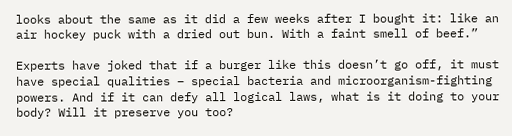looks about the same as it did a few weeks after I bought it: like an air hockey puck with a dried out bun. With a faint smell of beef.”

Experts have joked that if a burger like this doesn’t go off, it must have special qualities – special bacteria and microorganism-fighting powers. And if it can defy all logical laws, what is it doing to your body? Will it preserve you too?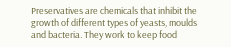Preservatives are chemicals that inhibit the growth of different types of yeasts, moulds and bacteria. They work to keep food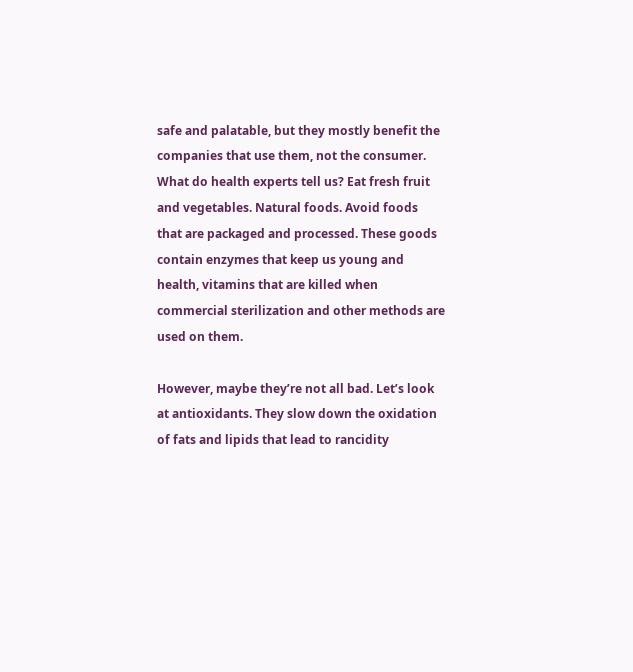safe and palatable, but they mostly benefit the companies that use them, not the consumer. What do health experts tell us? Eat fresh fruit and vegetables. Natural foods. Avoid foods that are packaged and processed. These goods contain enzymes that keep us young and health, vitamins that are killed when commercial sterilization and other methods are used on them.

However, maybe they’re not all bad. Let’s look at antioxidants. They slow down the oxidation of fats and lipids that lead to rancidity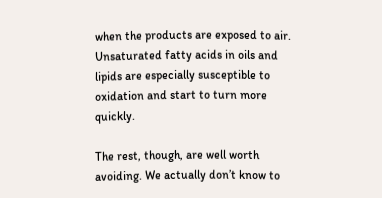when the products are exposed to air. Unsaturated fatty acids in oils and lipids are especially susceptible to oxidation and start to turn more quickly.

The rest, though, are well worth avoiding. We actually don’t know to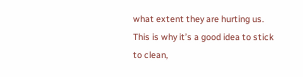what extent they are hurting us. This is why it’s a good idea to stick to clean,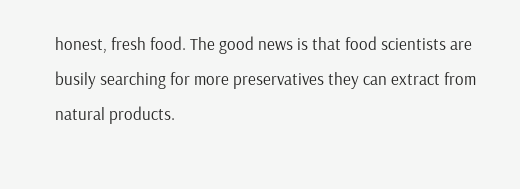honest, fresh food. The good news is that food scientists are busily searching for more preservatives they can extract from natural products.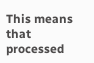This means that processed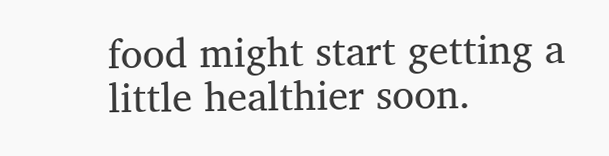food might start getting a little healthier soon.